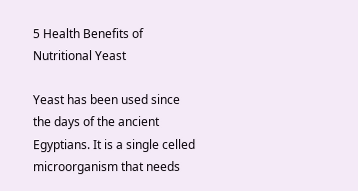5 Health Benefits of Nutritional Yeast

Yeast has been used since the days of the ancient Egyptians. It is a single celled microorganism that needs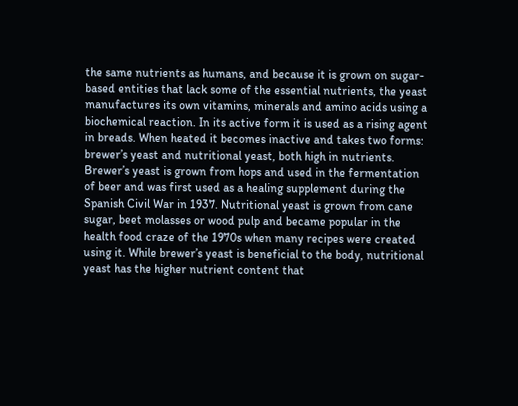the same nutrients as humans, and because it is grown on sugar-based entities that lack some of the essential nutrients, the yeast manufactures its own vitamins, minerals and amino acids using a biochemical reaction. In its active form it is used as a rising agent in breads. When heated it becomes inactive and takes two forms: brewer’s yeast and nutritional yeast, both high in nutrients. Brewer’s yeast is grown from hops and used in the fermentation of beer and was first used as a healing supplement during the Spanish Civil War in 1937. Nutritional yeast is grown from cane sugar, beet molasses or wood pulp and became popular in the health food craze of the 1970s when many recipes were created using it. While brewer’s yeast is beneficial to the body, nutritional yeast has the higher nutrient content that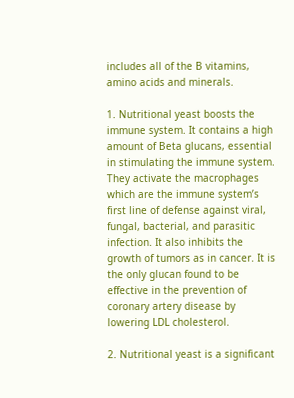includes all of the B vitamins, amino acids and minerals.

1. Nutritional yeast boosts the immune system. It contains a high amount of Beta glucans, essential in stimulating the immune system. They activate the macrophages which are the immune system’s first line of defense against viral, fungal, bacterial, and parasitic infection. It also inhibits the growth of tumors as in cancer. It is the only glucan found to be effective in the prevention of coronary artery disease by lowering LDL cholesterol.

2. Nutritional yeast is a significant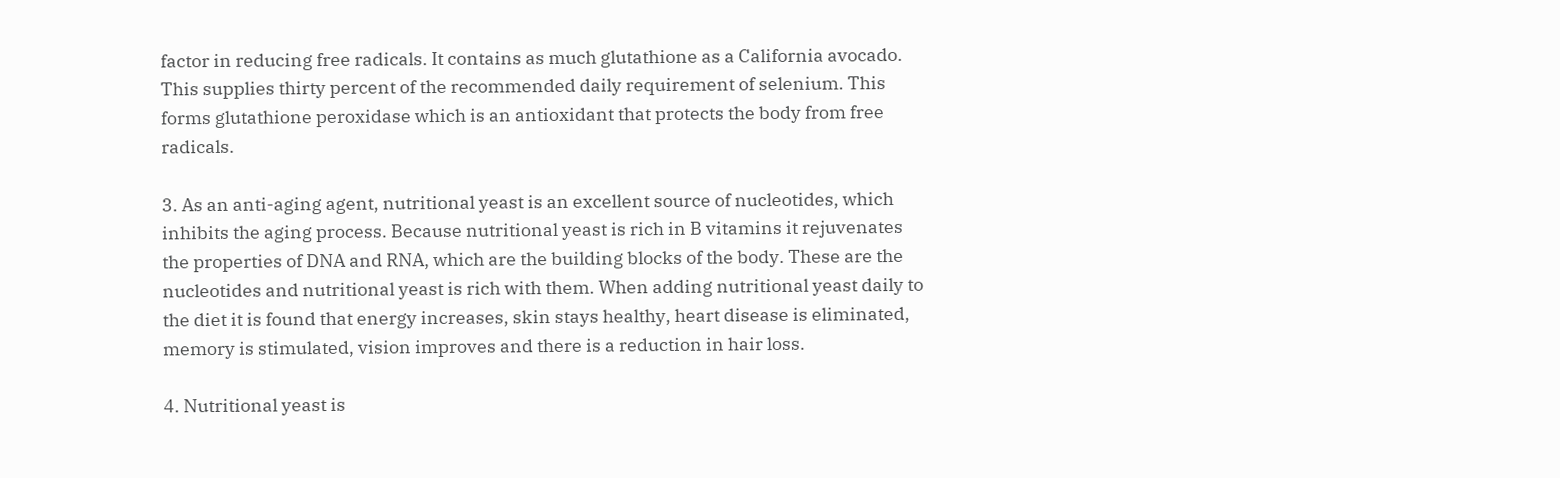factor in reducing free radicals. It contains as much glutathione as a California avocado. This supplies thirty percent of the recommended daily requirement of selenium. This forms glutathione peroxidase which is an antioxidant that protects the body from free radicals.

3. As an anti-aging agent, nutritional yeast is an excellent source of nucleotides, which inhibits the aging process. Because nutritional yeast is rich in B vitamins it rejuvenates the properties of DNA and RNA, which are the building blocks of the body. These are the nucleotides and nutritional yeast is rich with them. When adding nutritional yeast daily to the diet it is found that energy increases, skin stays healthy, heart disease is eliminated, memory is stimulated, vision improves and there is a reduction in hair loss.

4. Nutritional yeast is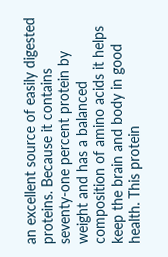an excellent source of easily digested proteins. Because it contains seventy-one percent protein by weight and has a balanced composition of amino acids it helps keep the brain and body in good health. This protein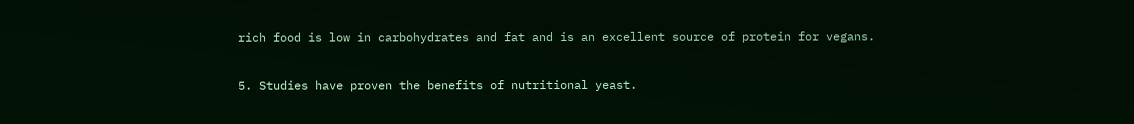rich food is low in carbohydrates and fat and is an excellent source of protein for vegans.

5. Studies have proven the benefits of nutritional yeast.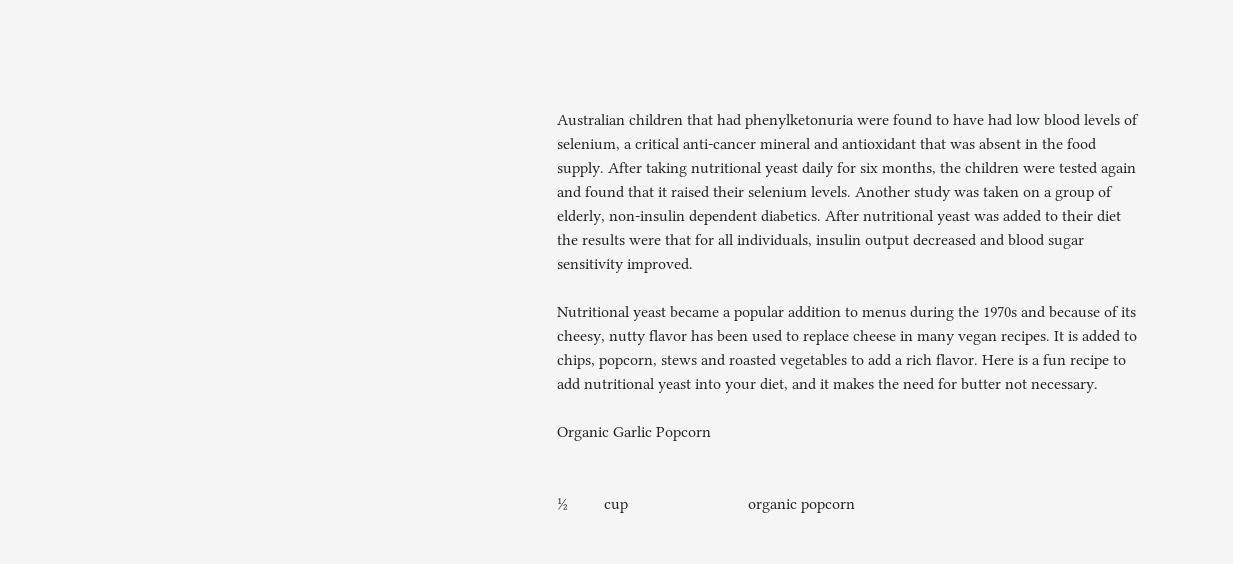Australian children that had phenylketonuria were found to have had low blood levels of selenium, a critical anti-cancer mineral and antioxidant that was absent in the food supply. After taking nutritional yeast daily for six months, the children were tested again and found that it raised their selenium levels. Another study was taken on a group of elderly, non-insulin dependent diabetics. After nutritional yeast was added to their diet the results were that for all individuals, insulin output decreased and blood sugar sensitivity improved.

Nutritional yeast became a popular addition to menus during the 1970s and because of its cheesy, nutty flavor has been used to replace cheese in many vegan recipes. It is added to chips, popcorn, stews and roasted vegetables to add a rich flavor. Here is a fun recipe to add nutritional yeast into your diet, and it makes the need for butter not necessary.

Organic Garlic Popcorn


½         cup                              organic popcorn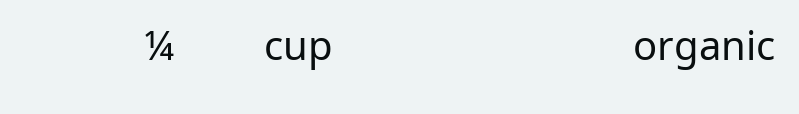¼         cup                              organic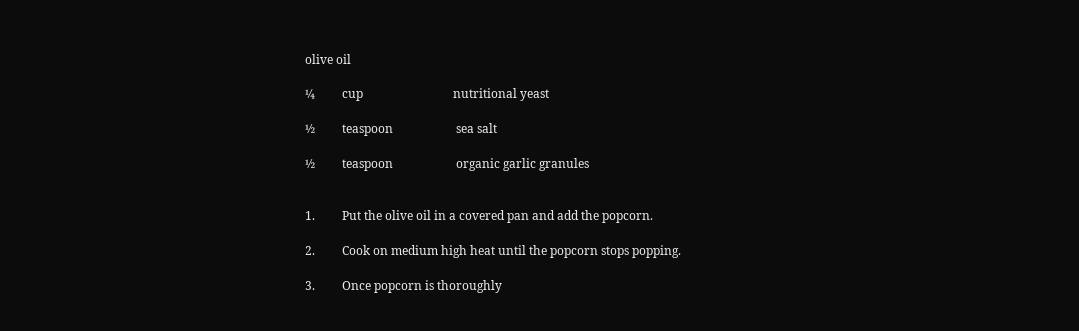olive oil

¼         cup                              nutritional yeast

½         teaspoon                     sea salt

½         teaspoon                     organic garlic granules


1.         Put the olive oil in a covered pan and add the popcorn.

2.         Cook on medium high heat until the popcorn stops popping.

3.         Once popcorn is thoroughly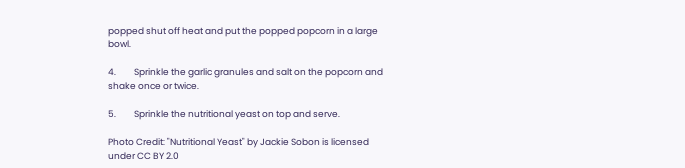popped shut off heat and put the popped popcorn in a large bowl.

4.         Sprinkle the garlic granules and salt on the popcorn and shake once or twice.

5.         Sprinkle the nutritional yeast on top and serve.

Photo Credit: "Nutritional Yeast" by Jackie Sobon is licensed under CC BY 2.0